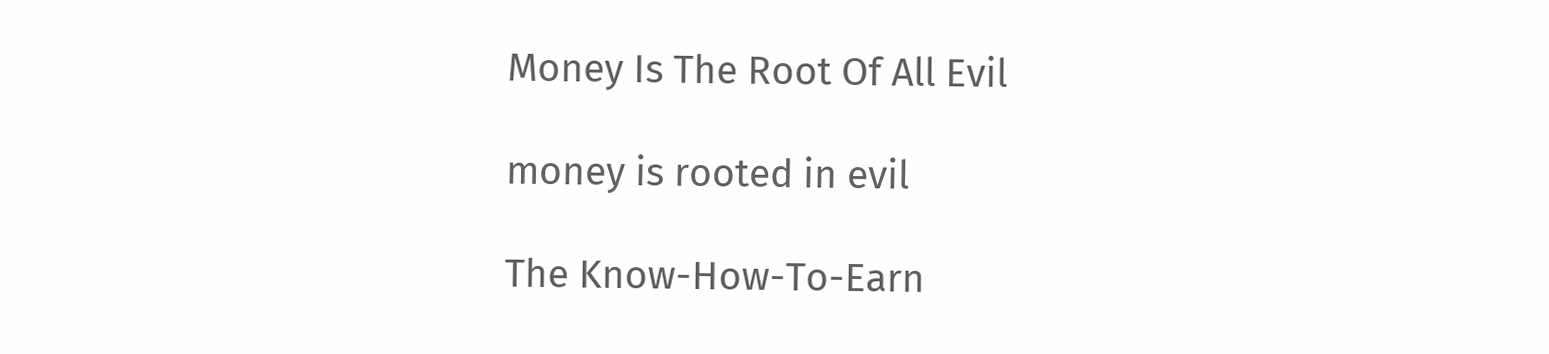Money Is The Root Of All Evil

money is rooted in evil

The Know-How-To-Earn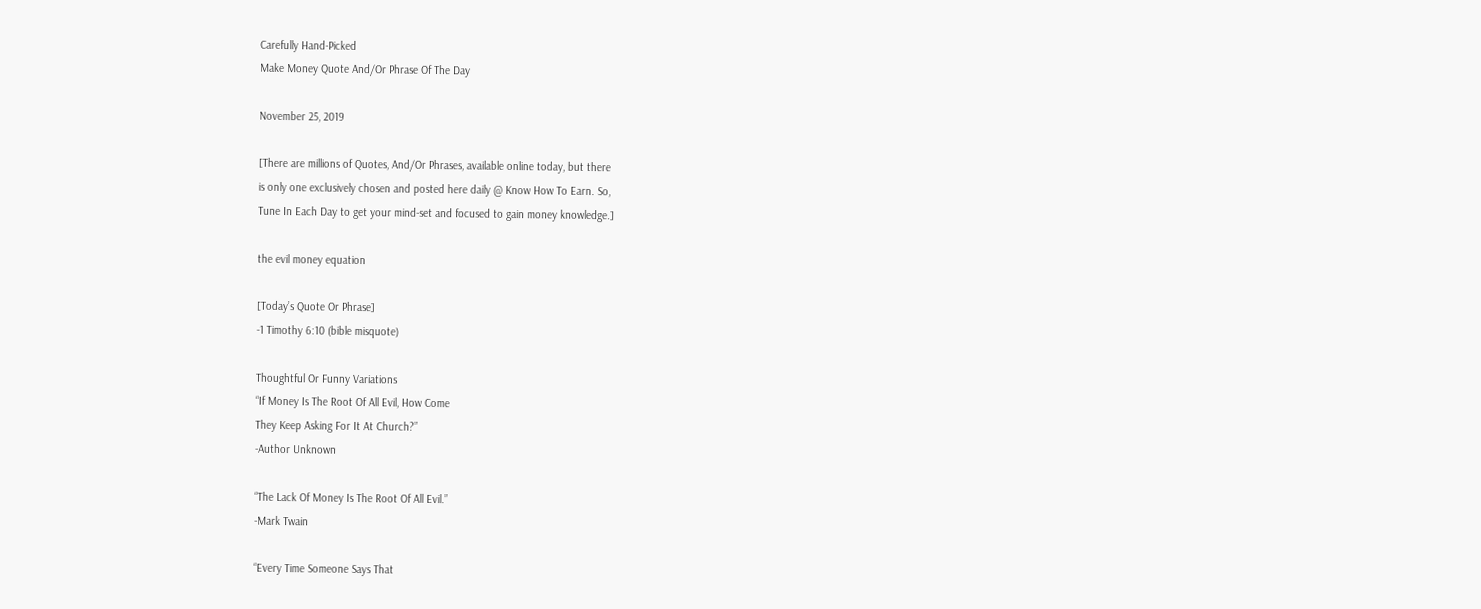Carefully Hand-Picked
Make Money Quote And/Or Phrase Of The Day

November 25, 2019

[There are millions of Quotes, And/Or Phrases, available online today, but there
is only one exclusively chosen and posted here daily @ Know How To Earn. So,
Tune In Each Day to get your mind-set and focused to gain money knowledge.]

the evil money equation

[Today’s Quote Or Phrase]
-1 Timothy 6:10 (bible misquote)

Thoughtful Or Funny Variations
“If Money Is The Root Of All Evil, How Come
They Keep Asking For It At Church?”
-Author Unknown

“The Lack Of Money Is The Root Of All Evil.”
-Mark Twain

“Every Time Someone Says That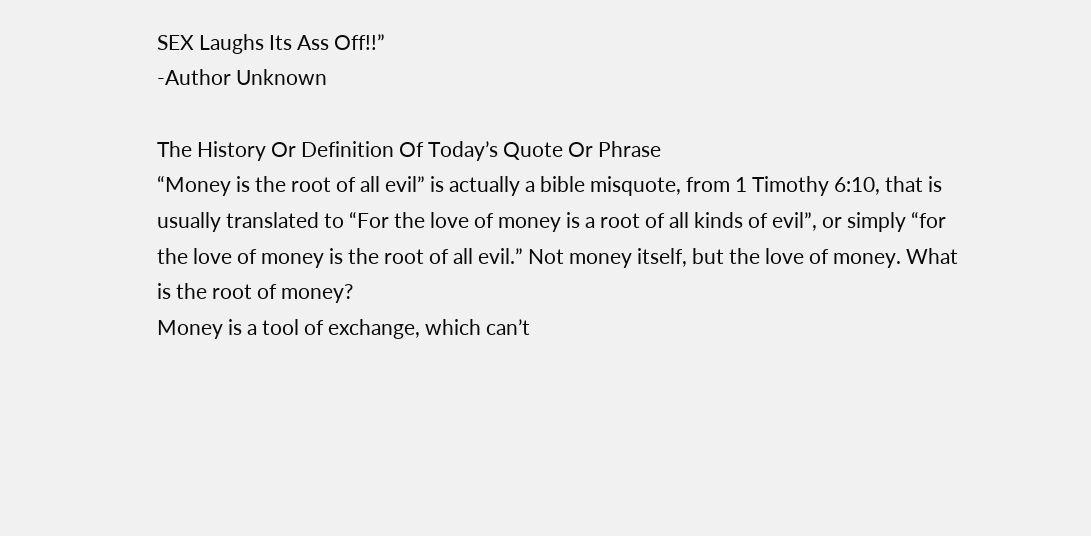SEX Laughs Its Ass Off!!”
-Author Unknown

The History Or Definition Of Today’s Quote Or Phrase
“Money is the root of all evil” is actually a bible misquote, from 1 Timothy 6:10, that is
usually translated to “For the love of money is a root of all kinds of evil”, or simply “for
the love of money is the root of all evil.” Not money itself, but the love of money. What
is the root of money?
Money is a tool of exchange, which can’t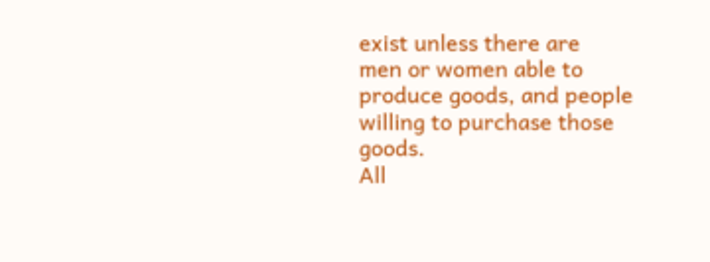exist unless there are
men or women able to produce goods, and people willing to purchase those goods.
All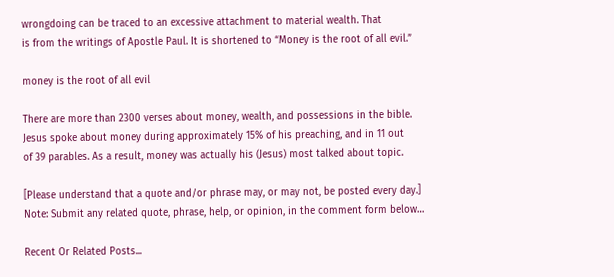wrongdoing can be traced to an excessive attachment to material wealth. That
is from the writings of Apostle Paul. It is shortened to “Money is the root of all evil.”

money is the root of all evil

There are more than 2300 verses about money, wealth, and possessions in the bible.
Jesus spoke about money during approximately 15% of his preaching, and in 11 out
of 39 parables. As a result, money was actually his (Jesus) most talked about topic.

[Please understand that a quote and/or phrase may, or may not, be posted every day.]
Note: Submit any related quote, phrase, help, or opinion, in the comment form below…

Recent Or Related Posts...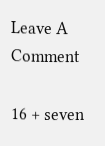Leave A Comment

16 + seven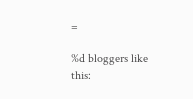=

%d bloggers like this: